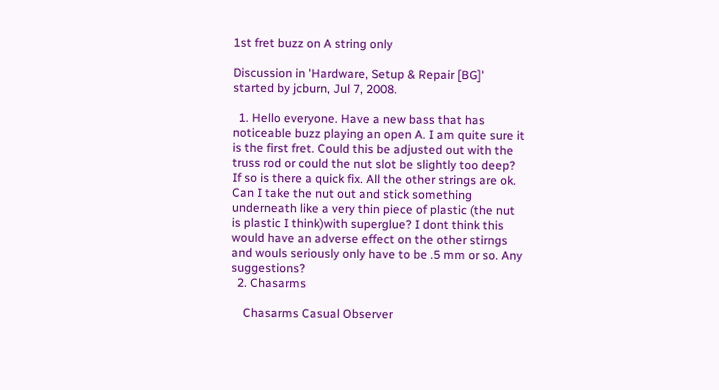1st fret buzz on A string only

Discussion in 'Hardware, Setup & Repair [BG]' started by jcburn, Jul 7, 2008.

  1. Hello everyone. Have a new bass that has noticeable buzz playing an open A. I am quite sure it is the first fret. Could this be adjusted out with the truss rod or could the nut slot be slightly too deep? If so is there a quick fix. All the other strings are ok. Can I take the nut out and stick something underneath like a very thin piece of plastic (the nut is plastic I think)with superglue? I dont think this would have an adverse effect on the other stirngs and wouls seriously only have to be .5 mm or so. Any suggestions?
  2. Chasarms

    Chasarms Casual Observer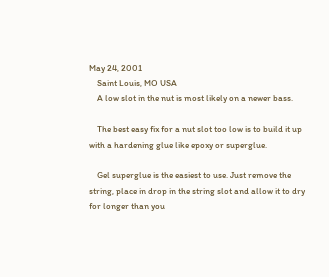May 24, 2001
    Saint Louis, MO USA
    A low slot in the nut is most likely on a newer bass.

    The best easy fix for a nut slot too low is to build it up with a hardening glue like epoxy or superglue.

    Gel superglue is the easiest to use. Just remove the string, place in drop in the string slot and allow it to dry for longer than you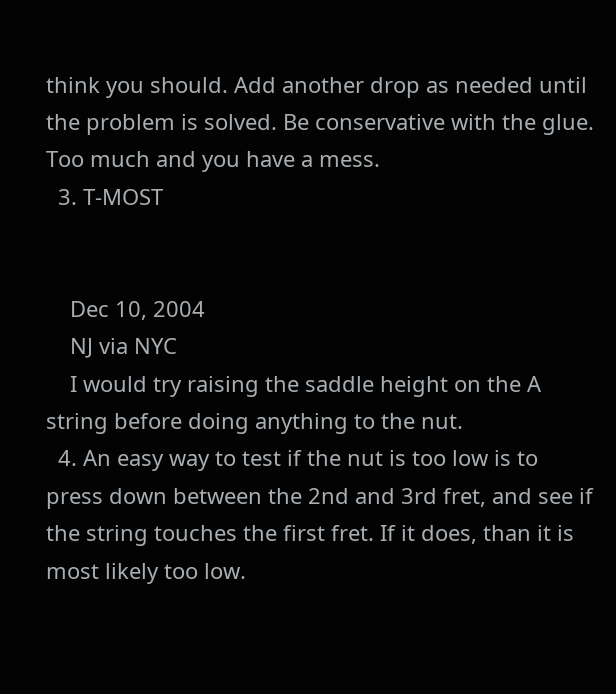think you should. Add another drop as needed until the problem is solved. Be conservative with the glue. Too much and you have a mess.
  3. T-MOST


    Dec 10, 2004
    NJ via NYC
    I would try raising the saddle height on the A string before doing anything to the nut.
  4. An easy way to test if the nut is too low is to press down between the 2nd and 3rd fret, and see if the string touches the first fret. If it does, than it is most likely too low.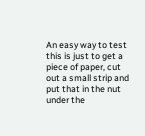An easy way to test this is just to get a piece of paper, cut out a small strip and put that in the nut under the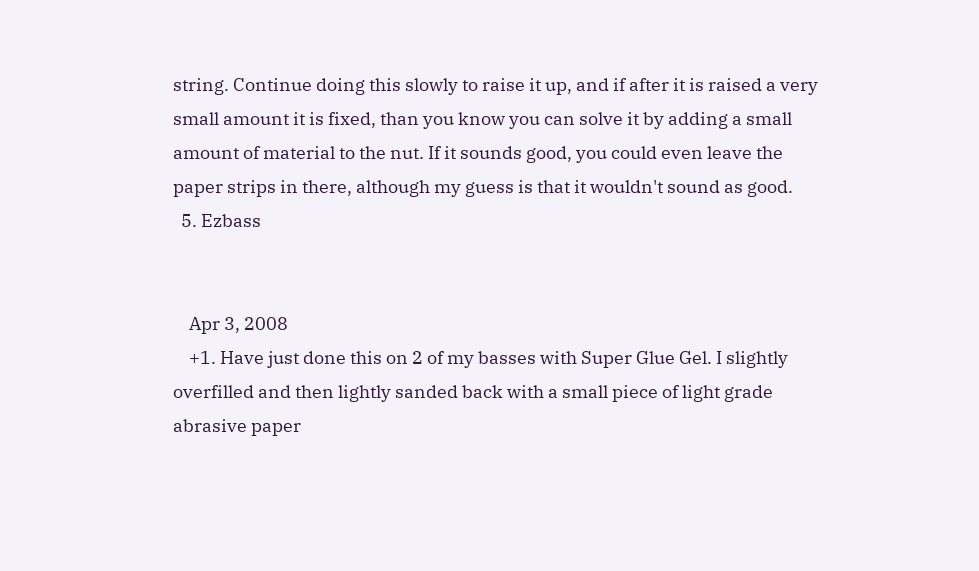string. Continue doing this slowly to raise it up, and if after it is raised a very small amount it is fixed, than you know you can solve it by adding a small amount of material to the nut. If it sounds good, you could even leave the paper strips in there, although my guess is that it wouldn't sound as good.
  5. Ezbass


    Apr 3, 2008
    +1. Have just done this on 2 of my basses with Super Glue Gel. I slightly overfilled and then lightly sanded back with a small piece of light grade abrasive paper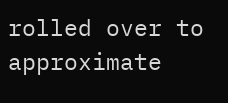rolled over to approximate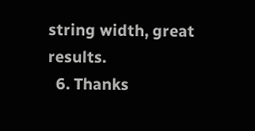string width, great results.
  6. Thanks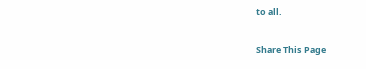to all.

Share This Page